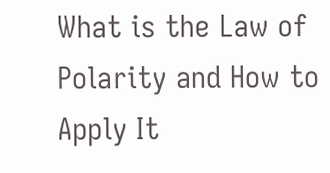What is the Law of Polarity and How to Apply It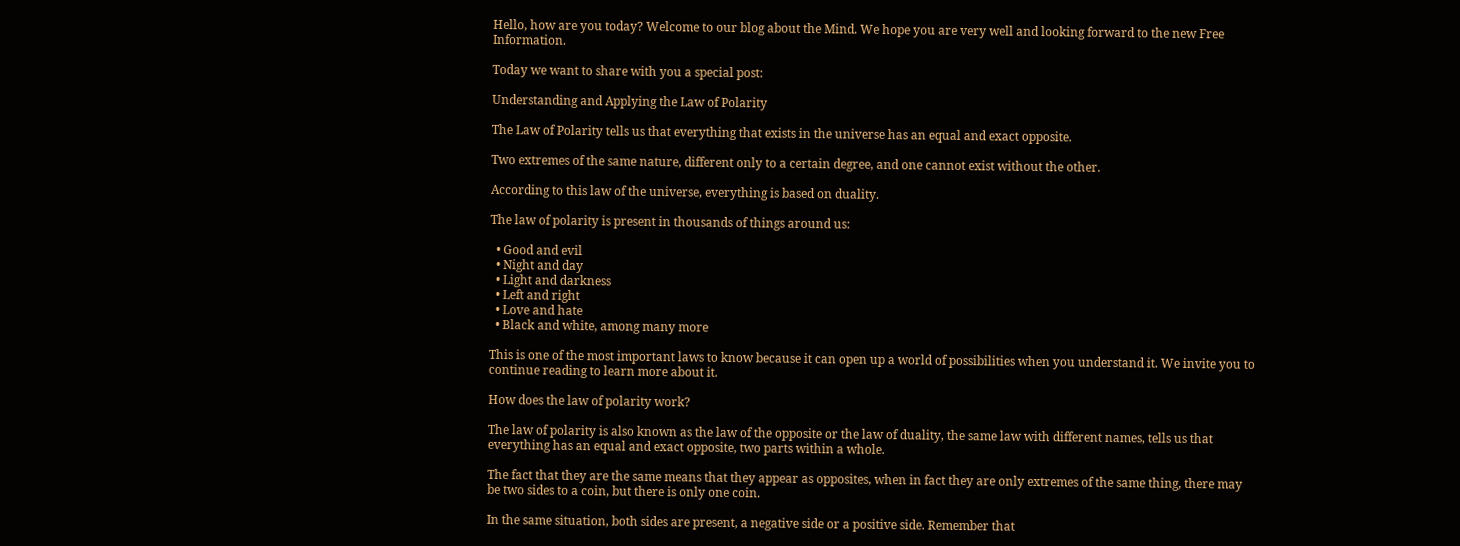Hello, how are you today? Welcome to our blog about the Mind. We hope you are very well and looking forward to the new Free Information.

Today we want to share with you a special post:

Understanding and Applying the Law of Polarity

The Law of Polarity tells us that everything that exists in the universe has an equal and exact opposite.

Two extremes of the same nature, different only to a certain degree, and one cannot exist without the other.

According to this law of the universe, everything is based on duality.

The law of polarity is present in thousands of things around us:

  • Good and evil
  • Night and day
  • Light and darkness
  • Left and right
  • Love and hate
  • Black and white, among many more

This is one of the most important laws to know because it can open up a world of possibilities when you understand it. We invite you to continue reading to learn more about it.

How does the law of polarity work?

The law of polarity is also known as the law of the opposite or the law of duality, the same law with different names, tells us that everything has an equal and exact opposite, two parts within a whole.

The fact that they are the same means that they appear as opposites, when in fact they are only extremes of the same thing, there may be two sides to a coin, but there is only one coin.

In the same situation, both sides are present, a negative side or a positive side. Remember that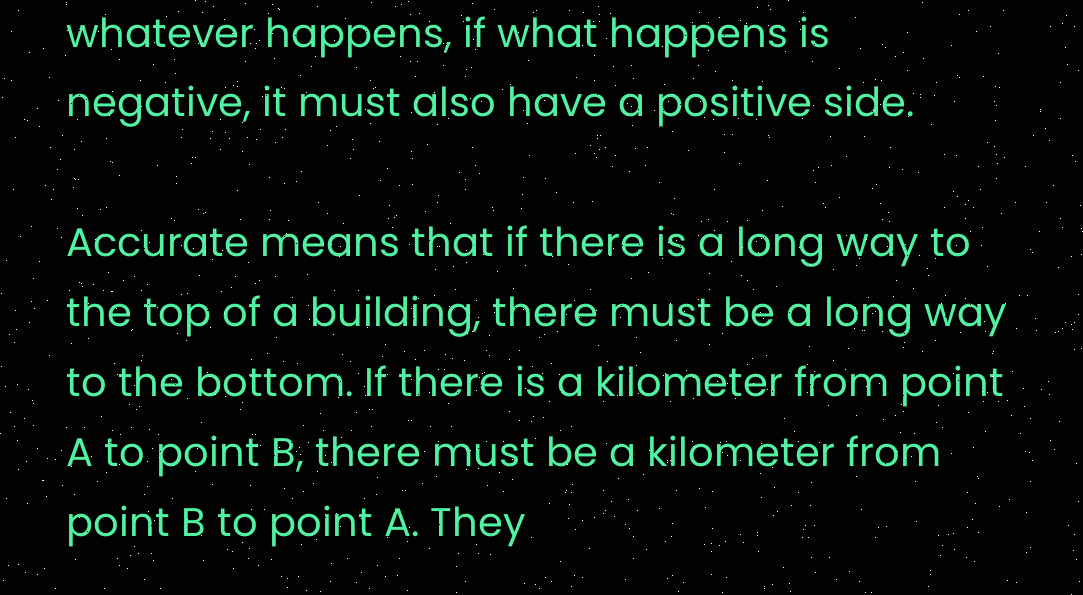whatever happens, if what happens is negative, it must also have a positive side.

Accurate means that if there is a long way to the top of a building, there must be a long way to the bottom. If there is a kilometer from point A to point B, there must be a kilometer from point B to point A. They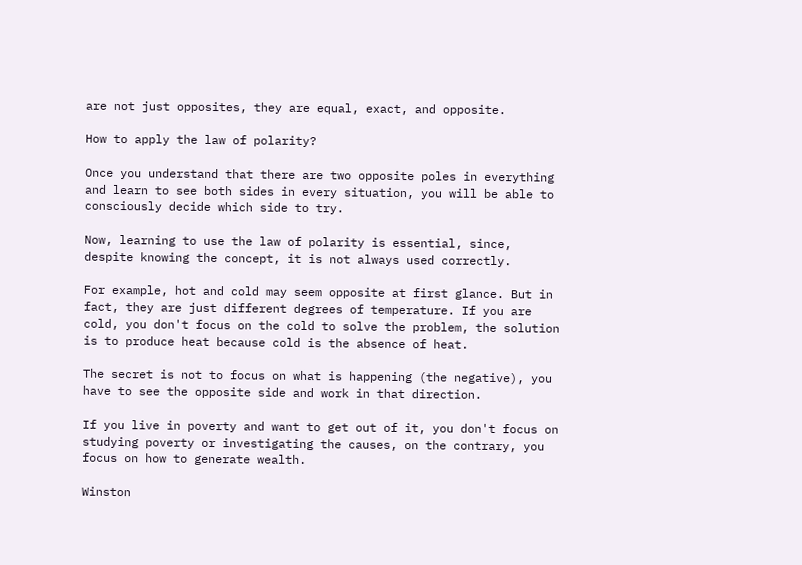are not just opposites, they are equal, exact, and opposite.

How to apply the law of polarity?

Once you understand that there are two opposite poles in everything and learn to see both sides in every situation, you will be able to consciously decide which side to try.

Now, learning to use the law of polarity is essential, since, despite knowing the concept, it is not always used correctly.

For example, hot and cold may seem opposite at first glance. But in fact, they are just different degrees of temperature. If you are cold, you don't focus on the cold to solve the problem, the solution is to produce heat because cold is the absence of heat.

The secret is not to focus on what is happening (the negative), you have to see the opposite side and work in that direction.

If you live in poverty and want to get out of it, you don't focus on studying poverty or investigating the causes, on the contrary, you focus on how to generate wealth.

Winston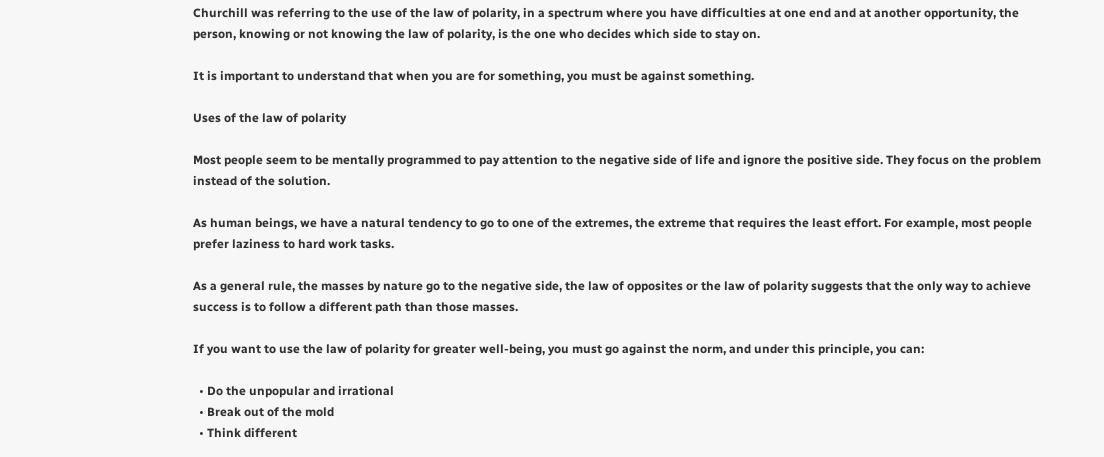Churchill was referring to the use of the law of polarity, in a spectrum where you have difficulties at one end and at another opportunity, the person, knowing or not knowing the law of polarity, is the one who decides which side to stay on.

It is important to understand that when you are for something, you must be against something.

Uses of the law of polarity

Most people seem to be mentally programmed to pay attention to the negative side of life and ignore the positive side. They focus on the problem instead of the solution.

As human beings, we have a natural tendency to go to one of the extremes, the extreme that requires the least effort. For example, most people prefer laziness to hard work tasks.

As a general rule, the masses by nature go to the negative side, the law of opposites or the law of polarity suggests that the only way to achieve success is to follow a different path than those masses.

If you want to use the law of polarity for greater well-being, you must go against the norm, and under this principle, you can:

  • Do the unpopular and irrational
  • Break out of the mold
  • Think different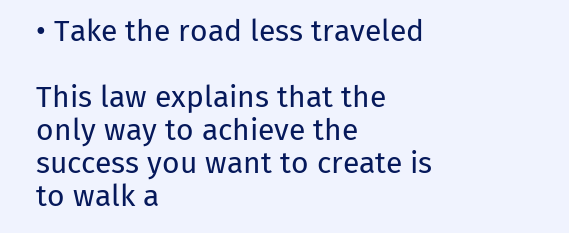• Take the road less traveled

This law explains that the only way to achieve the success you want to create is to walk a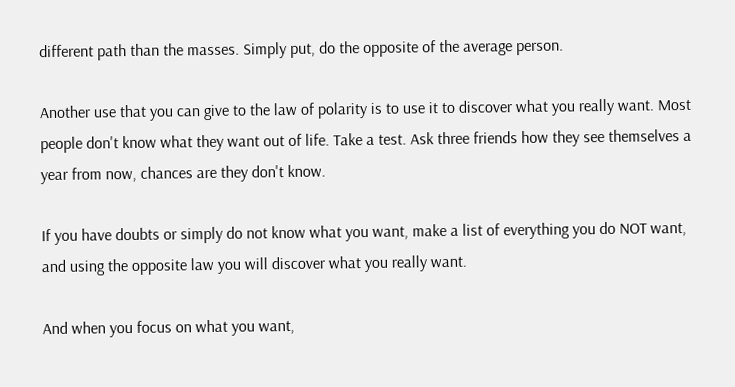different path than the masses. Simply put, do the opposite of the average person.

Another use that you can give to the law of polarity is to use it to discover what you really want. Most people don't know what they want out of life. Take a test. Ask three friends how they see themselves a year from now, chances are they don't know.

If you have doubts or simply do not know what you want, make a list of everything you do NOT want, and using the opposite law you will discover what you really want.

And when you focus on what you want,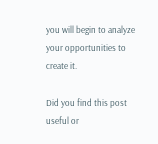you will begin to analyze your opportunities to create it.

Did you find this post useful or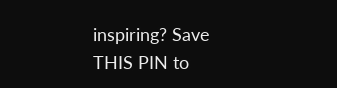inspiring? Save THIS PIN to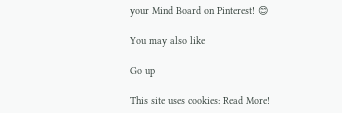your Mind Board on Pinterest! 😊

You may also like

Go up

This site uses cookies: Read More!